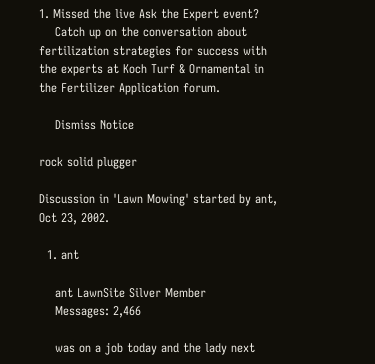1. Missed the live Ask the Expert event?
    Catch up on the conversation about fertilization strategies for success with the experts at Koch Turf & Ornamental in the Fertilizer Application forum.

    Dismiss Notice

rock solid plugger

Discussion in 'Lawn Mowing' started by ant, Oct 23, 2002.

  1. ant

    ant LawnSite Silver Member
    Messages: 2,466

    was on a job today and the lady next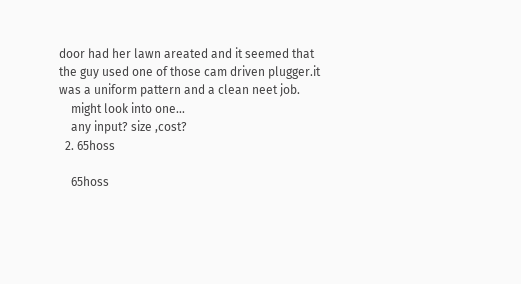door had her lawn areated and it seemed that the guy used one of those cam driven plugger.it was a uniform pattern and a clean neet job.
    might look into one...
    any input? size ,cost?
  2. 65hoss

    65hoss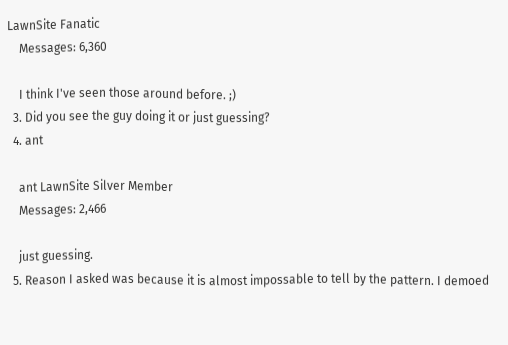LawnSite Fanatic
    Messages: 6,360

    I think I've seen those around before. ;)
  3. Did you see the guy doing it or just guessing?
  4. ant

    ant LawnSite Silver Member
    Messages: 2,466

    just guessing.
  5. Reason I asked was because it is almost impossable to tell by the pattern. I demoed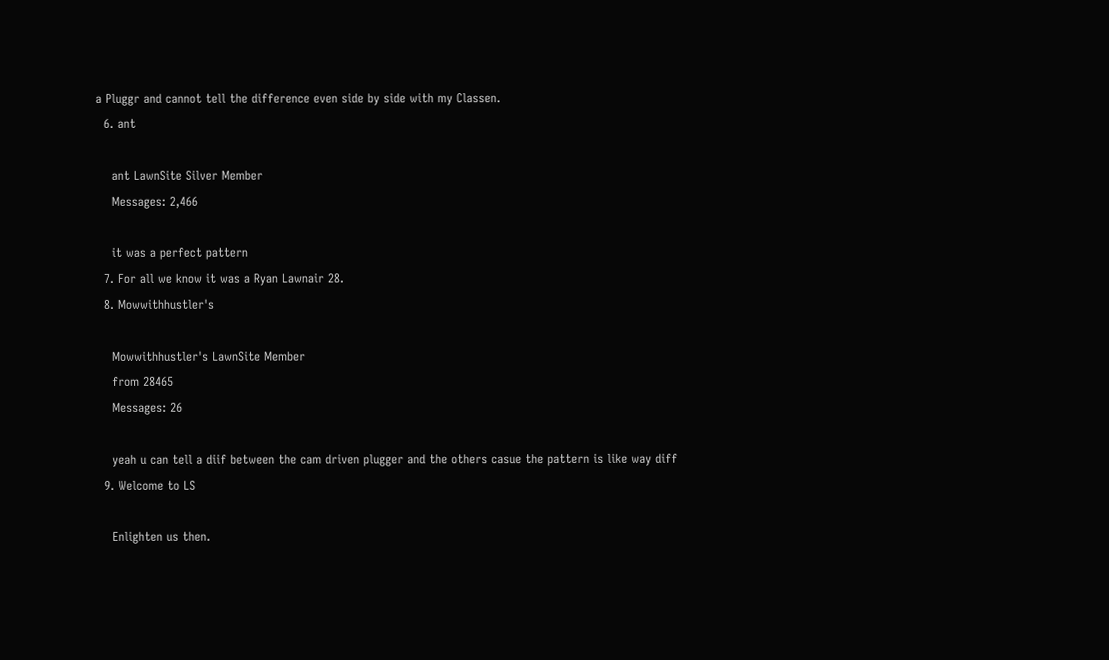a Pluggr and cannot tell the difference even side by side with my Classen.
  6. ant

    ant LawnSite Silver Member
    Messages: 2,466

    it was a perfect pattern
  7. For all we know it was a Ryan Lawnair 28.
  8. Mowwithhustler's

    Mowwithhustler's LawnSite Member
    from 28465
    Messages: 26

    yeah u can tell a diif between the cam driven plugger and the others casue the pattern is like way diff
  9. Welcome to LS

    Enlighten us then.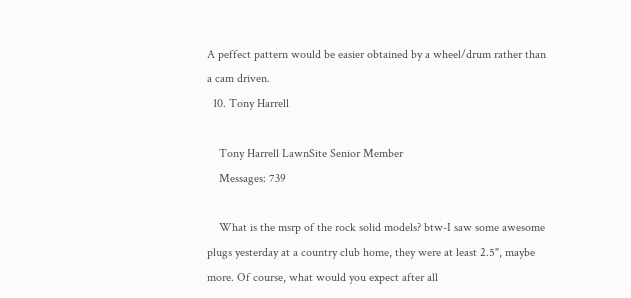A peffect pattern would be easier obtained by a wheel/drum rather than a cam driven.
  10. Tony Harrell

    Tony Harrell LawnSite Senior Member
    Messages: 739

    What is the msrp of the rock solid models? btw-I saw some awesome plugs yesterday at a country club home, they were at least 2.5", maybe more. Of course, what would you expect after all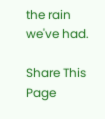the rain we've had.

Share This Page